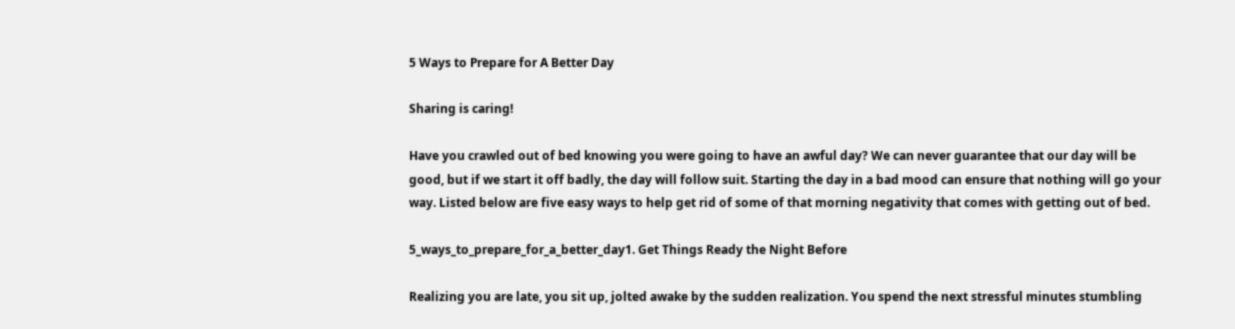5 Ways to Prepare for A Better Day

Sharing is caring!

Have you crawled out of bed knowing you were going to have an awful day? We can never guarantee that our day will be good, but if we start it off badly, the day will follow suit. Starting the day in a bad mood can ensure that nothing will go your way. Listed below are five easy ways to help get rid of some of that morning negativity that comes with getting out of bed.

5_ways_to_prepare_for_a_better_day1. Get Things Ready the Night Before

Realizing you are late, you sit up, jolted awake by the sudden realization. You spend the next stressful minutes stumbling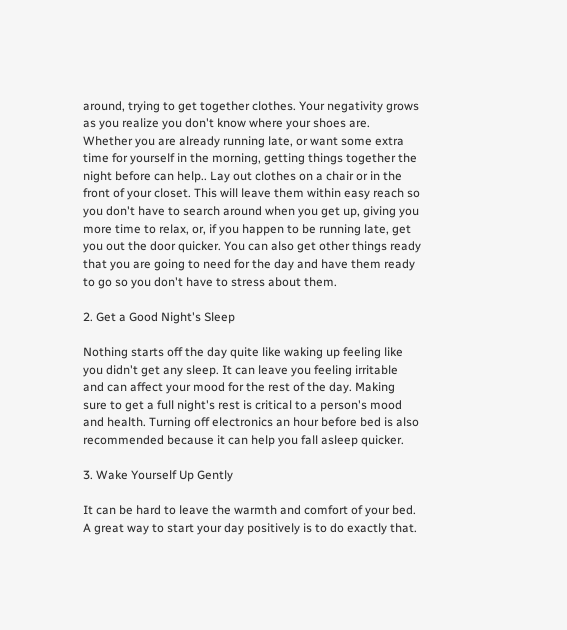around, trying to get together clothes. Your negativity grows as you realize you don't know where your shoes are.
Whether you are already running late, or want some extra time for yourself in the morning, getting things together the night before can help.. Lay out clothes on a chair or in the front of your closet. This will leave them within easy reach so you don't have to search around when you get up, giving you more time to relax, or, if you happen to be running late, get you out the door quicker. You can also get other things ready that you are going to need for the day and have them ready to go so you don't have to stress about them.

2. Get a Good Night's Sleep

Nothing starts off the day quite like waking up feeling like you didn't get any sleep. It can leave you feeling irritable and can affect your mood for the rest of the day. Making sure to get a full night's rest is critical to a person's mood and health. Turning off electronics an hour before bed is also recommended because it can help you fall asleep quicker.

3. Wake Yourself Up Gently

It can be hard to leave the warmth and comfort of your bed. A great way to start your day positively is to do exactly that.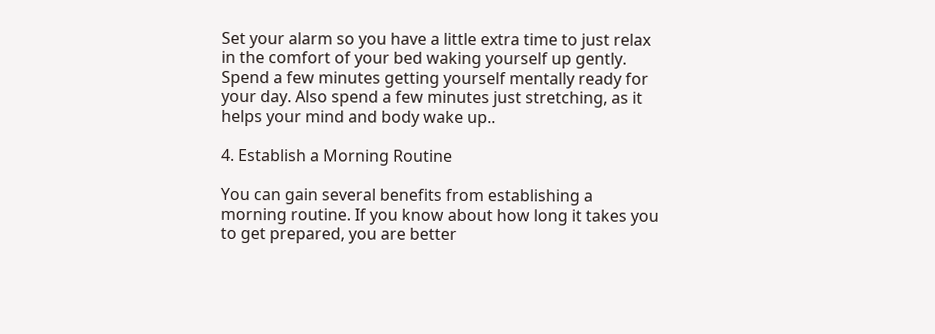Set your alarm so you have a little extra time to just relax in the comfort of your bed waking yourself up gently. Spend a few minutes getting yourself mentally ready for your day. Also spend a few minutes just stretching, as it helps your mind and body wake up..

4. Establish a Morning Routine

You can gain several benefits from establishing a morning routine. If you know about how long it takes you to get prepared, you are better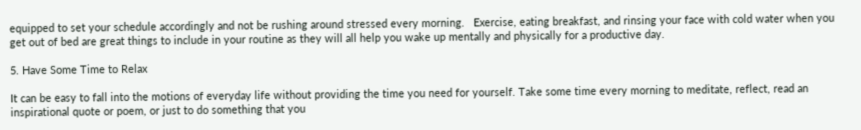equipped to set your schedule accordingly and not be rushing around stressed every morning.   Exercise, eating breakfast, and rinsing your face with cold water when you get out of bed are great things to include in your routine as they will all help you wake up mentally and physically for a productive day.

5. Have Some Time to Relax

It can be easy to fall into the motions of everyday life without providing the time you need for yourself. Take some time every morning to meditate, reflect, read an inspirational quote or poem, or just to do something that you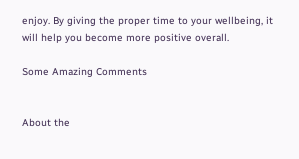enjoy. By giving the proper time to your wellbeing, it will help you become more positive overall.

Some Amazing Comments


About the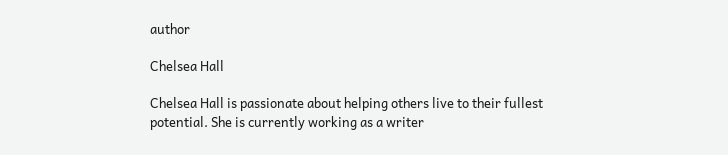author

Chelsea Hall

Chelsea Hall is passionate about helping others live to their fullest potential. She is currently working as a writer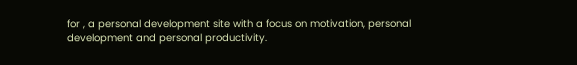for , a personal development site with a focus on motivation, personal development and personal productivity.